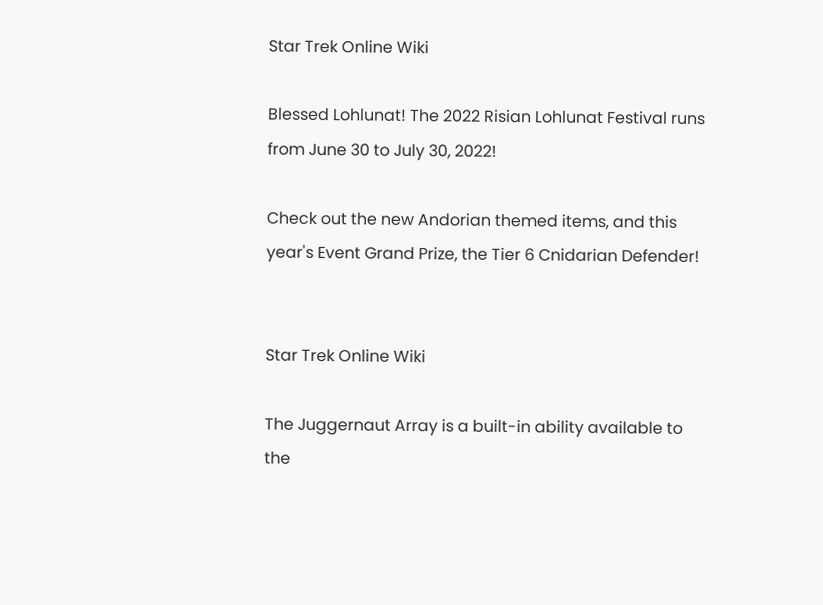Star Trek Online Wiki

Blessed Lohlunat! The 2022 Risian Lohlunat Festival runs from June 30 to July 30, 2022!

Check out the new Andorian themed items, and this year's Event Grand Prize, the Tier 6 Cnidarian Defender!


Star Trek Online Wiki

The Juggernaut Array is a built-in ability available to the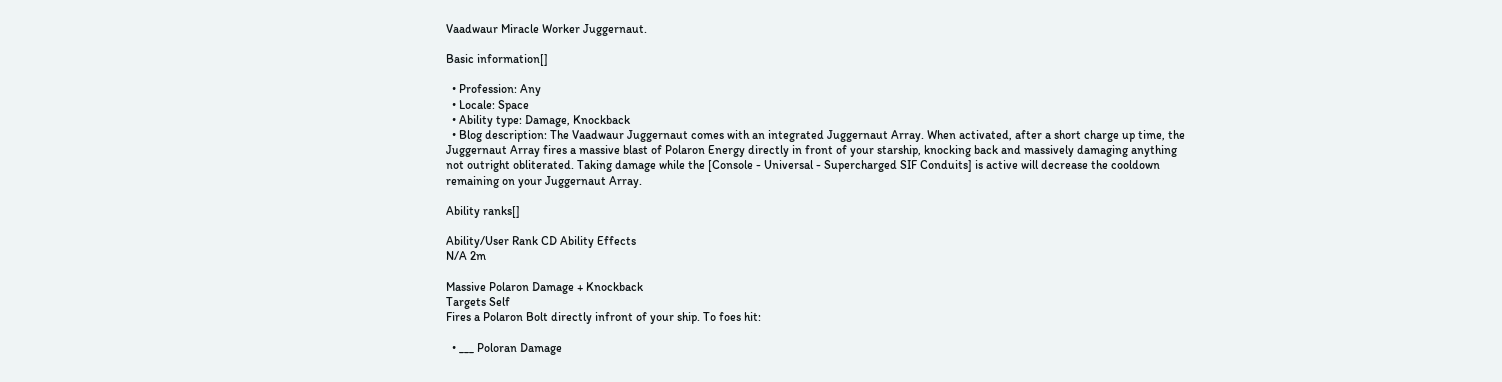Vaadwaur Miracle Worker Juggernaut.

Basic information[]

  • Profession: Any
  • Locale: Space
  • Ability type: Damage, Knockback
  • Blog description: The Vaadwaur Juggernaut comes with an integrated Juggernaut Array. When activated, after a short charge up time, the Juggernaut Array fires a massive blast of Polaron Energy directly in front of your starship, knocking back and massively damaging anything not outright obliterated. Taking damage while the [Console - Universal - Supercharged SIF Conduits] is active will decrease the cooldown remaining on your Juggernaut Array.

Ability ranks[]

Ability/User Rank CD Ability Effects
N/A 2m

Massive Polaron Damage + Knockback
Targets Self
Fires a Polaron Bolt directly infront of your ship. To foes hit:

  • ___ Poloran Damage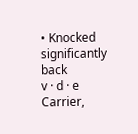• Knocked significantly back
v · d · e
Carrier,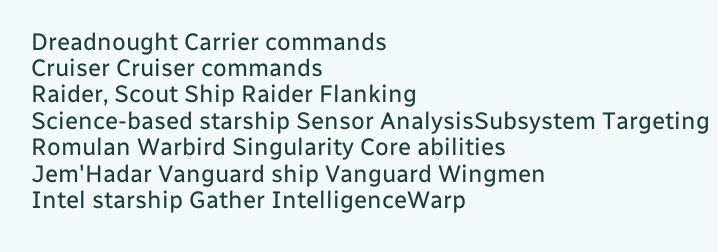Dreadnought Carrier commands
Cruiser Cruiser commands
Raider, Scout Ship Raider Flanking
Science-based starship Sensor AnalysisSubsystem Targeting
Romulan Warbird Singularity Core abilities
Jem'Hadar Vanguard ship Vanguard Wingmen
Intel starship Gather IntelligenceWarp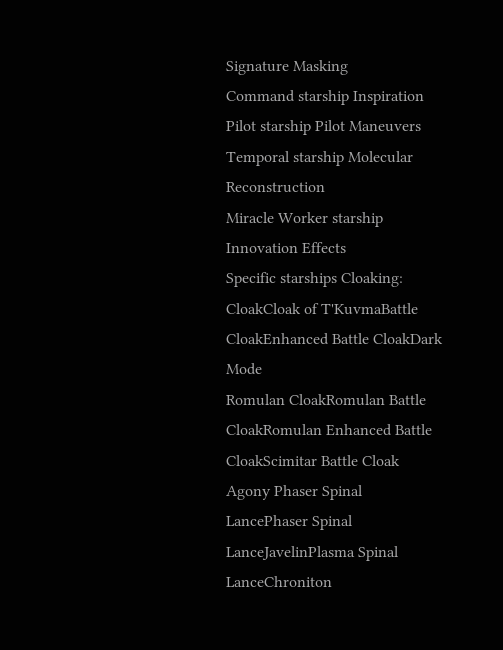Signature Masking
Command starship Inspiration
Pilot starship Pilot Maneuvers
Temporal starship Molecular Reconstruction
Miracle Worker starship Innovation Effects
Specific starships Cloaking: CloakCloak of T'KuvmaBattle CloakEnhanced Battle CloakDark Mode
Romulan CloakRomulan Battle CloakRomulan Enhanced Battle CloakScimitar Battle Cloak
Agony Phaser Spinal LancePhaser Spinal LanceJavelinPlasma Spinal LanceChroniton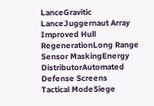LanceGravitic LanceJuggernaut Array
Improved Hull RegenerationLong Range Sensor MaskingEnergy DistributorAutomated Defense Screens
Tactical ModeSiege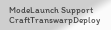ModeLaunch Support CraftTranswarpDeploy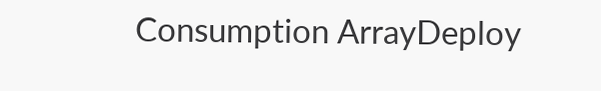Consumption ArrayDeploy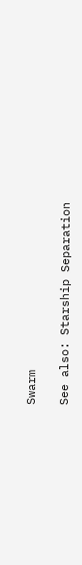Swarm

See also: Starship Separation